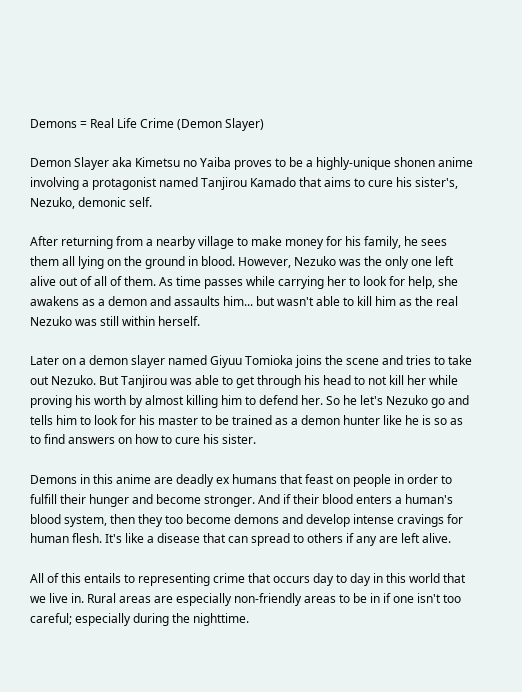Demons = Real Life Crime (Demon Slayer)

Demon Slayer aka Kimetsu no Yaiba proves to be a highly-unique shonen anime involving a protagonist named Tanjirou Kamado that aims to cure his sister's, Nezuko, demonic self.

After returning from a nearby village to make money for his family, he sees them all lying on the ground in blood. However, Nezuko was the only one left alive out of all of them. As time passes while carrying her to look for help, she awakens as a demon and assaults him... but wasn't able to kill him as the real Nezuko was still within herself.

Later on a demon slayer named Giyuu Tomioka joins the scene and tries to take out Nezuko. But Tanjirou was able to get through his head to not kill her while proving his worth by almost killing him to defend her. So he let's Nezuko go and tells him to look for his master to be trained as a demon hunter like he is so as to find answers on how to cure his sister.

Demons in this anime are deadly ex humans that feast on people in order to fulfill their hunger and become stronger. And if their blood enters a human's blood system, then they too become demons and develop intense cravings for human flesh. It's like a disease that can spread to others if any are left alive.

All of this entails to representing crime that occurs day to day in this world that we live in. Rural areas are especially non-friendly areas to be in if one isn't too careful; especially during the nighttime.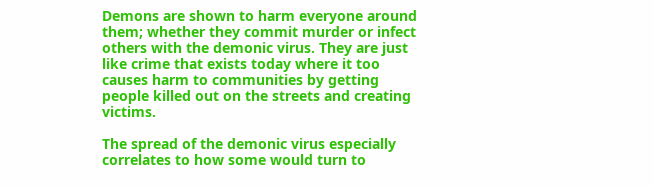Demons are shown to harm everyone around them; whether they commit murder or infect others with the demonic virus. They are just like crime that exists today where it too causes harm to communities by getting people killed out on the streets and creating victims.

The spread of the demonic virus especially correlates to how some would turn to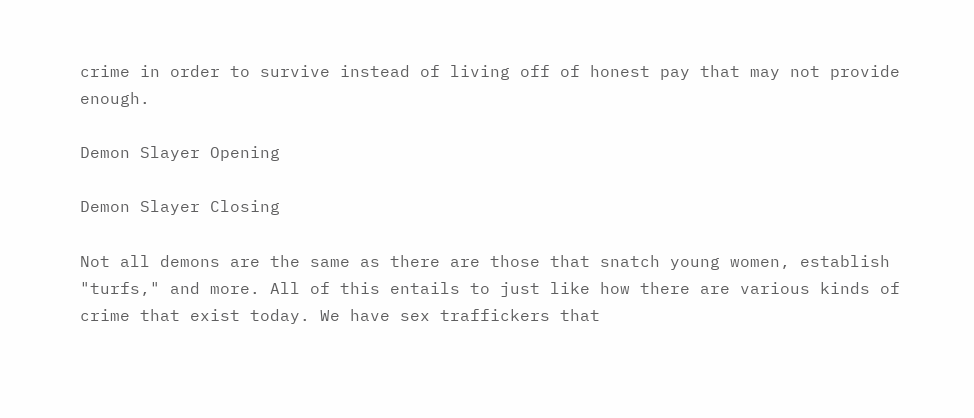crime in order to survive instead of living off of honest pay that may not provide enough.

Demon Slayer Opening

Demon Slayer Closing

Not all demons are the same as there are those that snatch young women, establish "turfs," and more. All of this entails to just like how there are various kinds of crime that exist today. We have sex traffickers that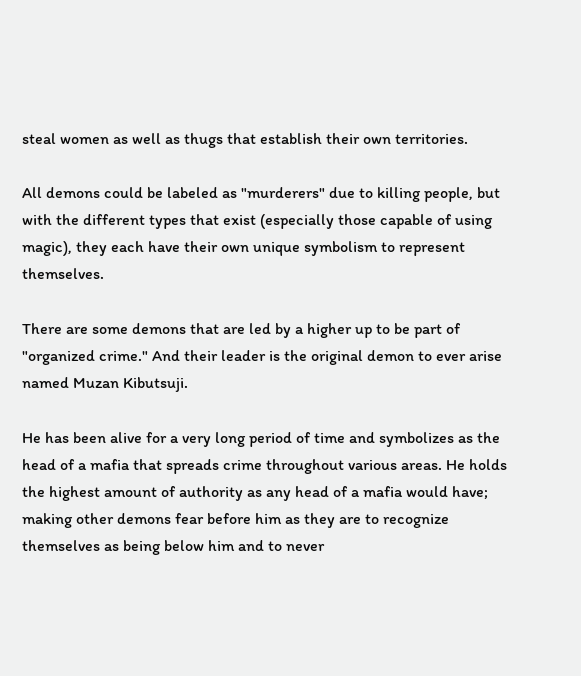steal women as well as thugs that establish their own territories.

All demons could be labeled as "murderers" due to killing people, but with the different types that exist (especially those capable of using magic), they each have their own unique symbolism to represent themselves.

There are some demons that are led by a higher up to be part of "organized crime." And their leader is the original demon to ever arise named Muzan Kibutsuji.

He has been alive for a very long period of time and symbolizes as the head of a mafia that spreads crime throughout various areas. He holds the highest amount of authority as any head of a mafia would have; making other demons fear before him as they are to recognize themselves as being below him and to never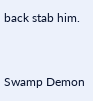back stab him.


Swamp Demon